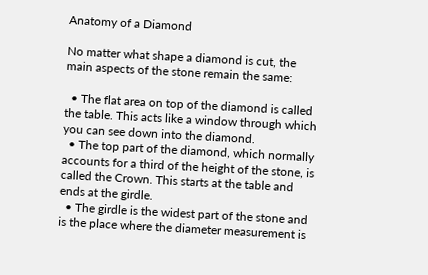Anatomy of a Diamond

No matter what shape a diamond is cut, the main aspects of the stone remain the same:

  • The flat area on top of the diamond is called the table. This acts like a window through which you can see down into the diamond.
  • The top part of the diamond, which normally accounts for a third of the height of the stone, is called the Crown. This starts at the table and ends at the girdle.
  • The girdle is the widest part of the stone and is the place where the diameter measurement is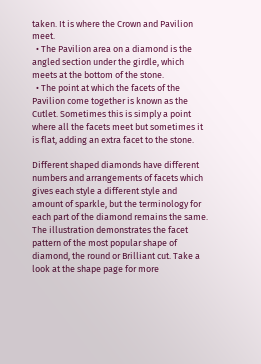taken. It is where the Crown and Pavilion meet.
  • The Pavilion area on a diamond is the angled section under the girdle, which meets at the bottom of the stone.
  • The point at which the facets of the Pavilion come together is known as the Cutlet. Sometimes this is simply a point where all the facets meet but sometimes it is flat, adding an extra facet to the stone.

Different shaped diamonds have different numbers and arrangements of facets which gives each style a different style and amount of sparkle, but the terminology for each part of the diamond remains the same. The illustration demonstrates the facet pattern of the most popular shape of diamond, the round or Brilliant cut. Take a look at the shape page for more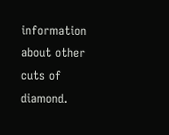information about other cuts of diamond.